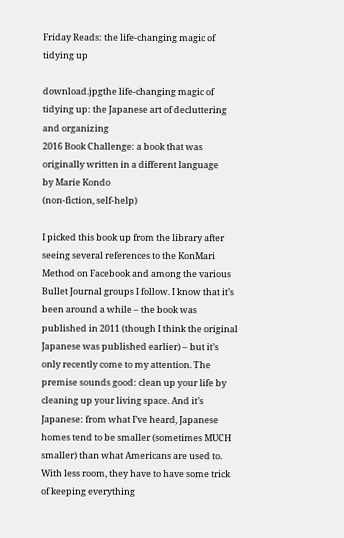Friday Reads: the life-changing magic of tidying up

download.jpgthe life-changing magic of tidying up: the Japanese art of decluttering and organizing
2016 Book Challenge: a book that was originally written in a different language
by Marie Kondo
(non-fiction, self-help)

I picked this book up from the library after seeing several references to the KonMari Method on Facebook and among the various Bullet Journal groups I follow. I know that it’s been around a while – the book was published in 2011 (though I think the original Japanese was published earlier) – but it’s only recently come to my attention. The premise sounds good: clean up your life by cleaning up your living space. And it’s Japanese: from what I’ve heard, Japanese homes tend to be smaller (sometimes MUCH smaller) than what Americans are used to. With less room, they have to have some trick of keeping everything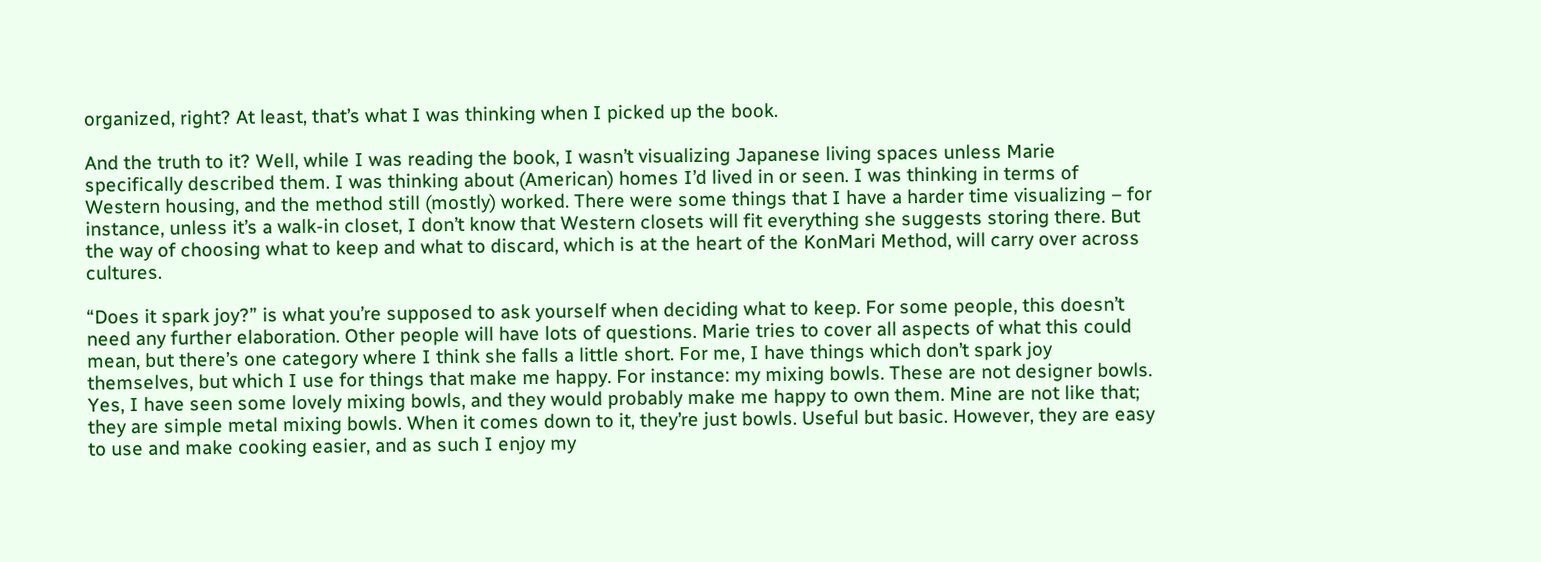organized, right? At least, that’s what I was thinking when I picked up the book.

And the truth to it? Well, while I was reading the book, I wasn’t visualizing Japanese living spaces unless Marie specifically described them. I was thinking about (American) homes I’d lived in or seen. I was thinking in terms of Western housing, and the method still (mostly) worked. There were some things that I have a harder time visualizing – for instance, unless it’s a walk-in closet, I don’t know that Western closets will fit everything she suggests storing there. But the way of choosing what to keep and what to discard, which is at the heart of the KonMari Method, will carry over across cultures.

“Does it spark joy?” is what you’re supposed to ask yourself when deciding what to keep. For some people, this doesn’t need any further elaboration. Other people will have lots of questions. Marie tries to cover all aspects of what this could mean, but there’s one category where I think she falls a little short. For me, I have things which don’t spark joy themselves, but which I use for things that make me happy. For instance: my mixing bowls. These are not designer bowls. Yes, I have seen some lovely mixing bowls, and they would probably make me happy to own them. Mine are not like that; they are simple metal mixing bowls. When it comes down to it, they’re just bowls. Useful but basic. However, they are easy to use and make cooking easier, and as such I enjoy my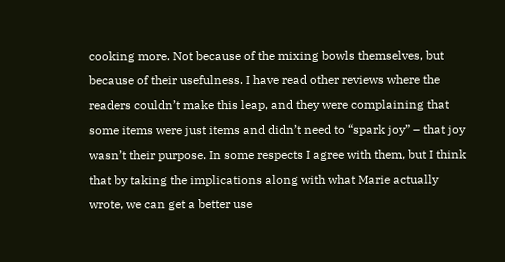cooking more. Not because of the mixing bowls themselves, but because of their usefulness. I have read other reviews where the readers couldn’t make this leap, and they were complaining that some items were just items and didn’t need to “spark joy” – that joy wasn’t their purpose. In some respects I agree with them, but I think that by taking the implications along with what Marie actually wrote, we can get a better use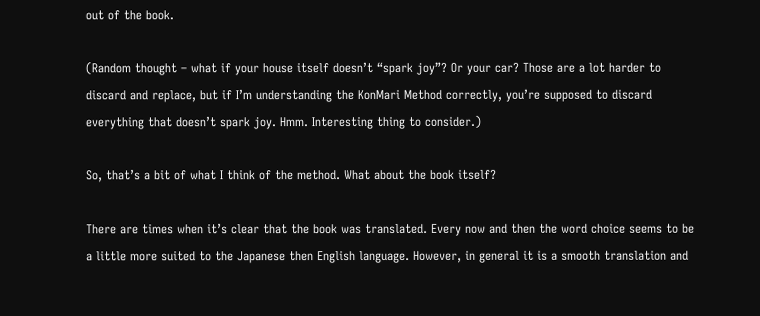out of the book.

(Random thought – what if your house itself doesn’t “spark joy”? Or your car? Those are a lot harder to discard and replace, but if I’m understanding the KonMari Method correctly, you’re supposed to discard everything that doesn’t spark joy. Hmm. Interesting thing to consider.)

So, that’s a bit of what I think of the method. What about the book itself?

There are times when it’s clear that the book was translated. Every now and then the word choice seems to be a little more suited to the Japanese then English language. However, in general it is a smooth translation and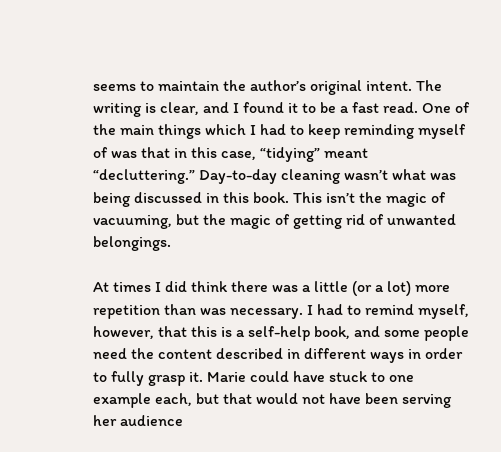seems to maintain the author’s original intent. The writing is clear, and I found it to be a fast read. One of the main things which I had to keep reminding myself of was that in this case, “tidying” meant “decluttering.” Day-to-day cleaning wasn’t what was being discussed in this book. This isn’t the magic of vacuuming, but the magic of getting rid of unwanted belongings.

At times I did think there was a little (or a lot) more repetition than was necessary. I had to remind myself, however, that this is a self-help book, and some people need the content described in different ways in order to fully grasp it. Marie could have stuck to one example each, but that would not have been serving her audience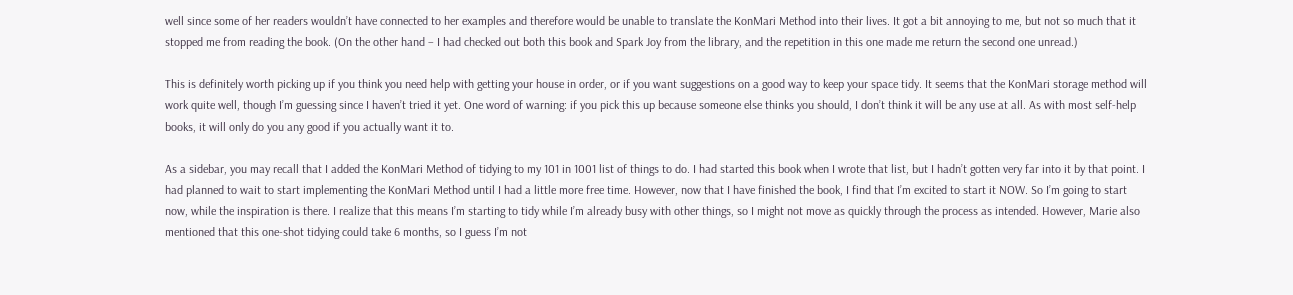well since some of her readers wouldn’t have connected to her examples and therefore would be unable to translate the KonMari Method into their lives. It got a bit annoying to me, but not so much that it stopped me from reading the book. (On the other hand – I had checked out both this book and Spark Joy from the library, and the repetition in this one made me return the second one unread.)

This is definitely worth picking up if you think you need help with getting your house in order, or if you want suggestions on a good way to keep your space tidy. It seems that the KonMari storage method will work quite well, though I’m guessing since I haven’t tried it yet. One word of warning: if you pick this up because someone else thinks you should, I don’t think it will be any use at all. As with most self-help books, it will only do you any good if you actually want it to.

As a sidebar, you may recall that I added the KonMari Method of tidying to my 101 in 1001 list of things to do. I had started this book when I wrote that list, but I hadn’t gotten very far into it by that point. I had planned to wait to start implementing the KonMari Method until I had a little more free time. However, now that I have finished the book, I find that I’m excited to start it NOW. So I’m going to start now, while the inspiration is there. I realize that this means I’m starting to tidy while I’m already busy with other things, so I might not move as quickly through the process as intended. However, Marie also mentioned that this one-shot tidying could take 6 months, so I guess I’m not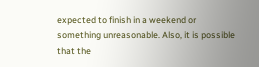expected to finish in a weekend or something unreasonable. Also, it is possible that the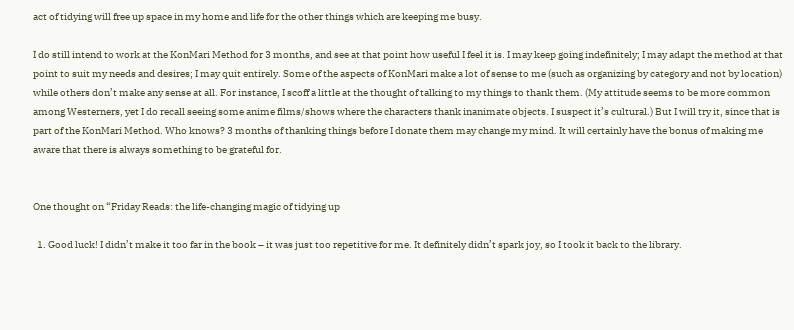act of tidying will free up space in my home and life for the other things which are keeping me busy.

I do still intend to work at the KonMari Method for 3 months, and see at that point how useful I feel it is. I may keep going indefinitely; I may adapt the method at that point to suit my needs and desires; I may quit entirely. Some of the aspects of KonMari make a lot of sense to me (such as organizing by category and not by location) while others don’t make any sense at all. For instance, I scoff a little at the thought of talking to my things to thank them. (My attitude seems to be more common among Westerners, yet I do recall seeing some anime films/shows where the characters thank inanimate objects. I suspect it’s cultural.) But I will try it, since that is part of the KonMari Method. Who knows? 3 months of thanking things before I donate them may change my mind. It will certainly have the bonus of making me aware that there is always something to be grateful for.


One thought on “Friday Reads: the life-changing magic of tidying up

  1. Good luck! I didn’t make it too far in the book – it was just too repetitive for me. It definitely didn’t spark joy, so I took it back to the library.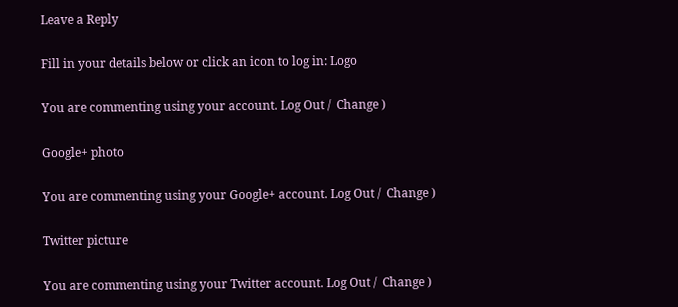Leave a Reply

Fill in your details below or click an icon to log in: Logo

You are commenting using your account. Log Out /  Change )

Google+ photo

You are commenting using your Google+ account. Log Out /  Change )

Twitter picture

You are commenting using your Twitter account. Log Out /  Change )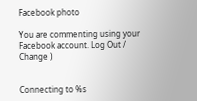Facebook photo

You are commenting using your Facebook account. Log Out /  Change )


Connecting to %s